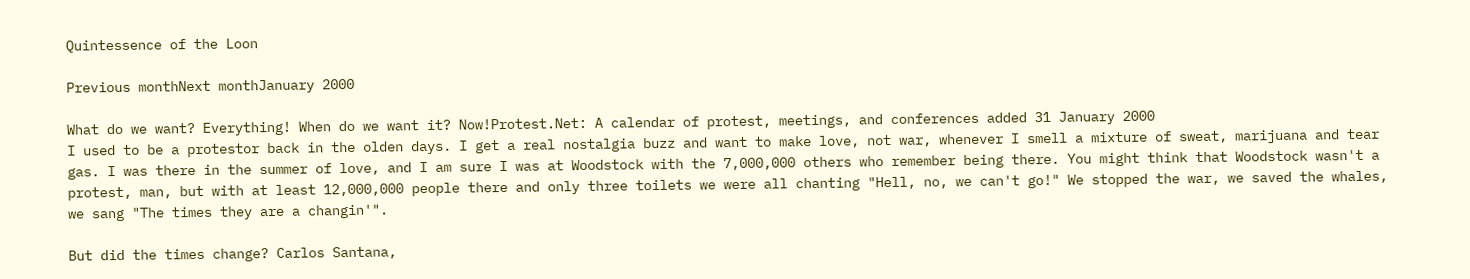Quintessence of the Loon

Previous monthNext monthJanuary 2000

What do we want? Everything! When do we want it? Now!Protest.Net: A calendar of protest, meetings, and conferences added 31 January 2000
I used to be a protestor back in the olden days. I get a real nostalgia buzz and want to make love, not war, whenever I smell a mixture of sweat, marijuana and tear gas. I was there in the summer of love, and I am sure I was at Woodstock with the 7,000,000 others who remember being there. You might think that Woodstock wasn't a protest, man, but with at least 12,000,000 people there and only three toilets we were all chanting "Hell, no, we can't go!" We stopped the war, we saved the whales, we sang "The times they are a changin'".

But did the times change? Carlos Santana,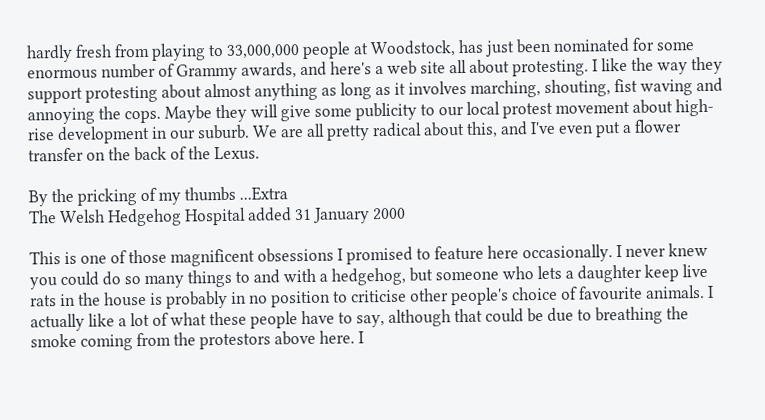hardly fresh from playing to 33,000,000 people at Woodstock, has just been nominated for some enormous number of Grammy awards, and here's a web site all about protesting. I like the way they support protesting about almost anything as long as it involves marching, shouting, fist waving and annoying the cops. Maybe they will give some publicity to our local protest movement about high-rise development in our suburb. We are all pretty radical about this, and I've even put a flower transfer on the back of the Lexus.

By the pricking of my thumbs ...Extra
The Welsh Hedgehog Hospital added 31 January 2000

This is one of those magnificent obsessions I promised to feature here occasionally. I never knew you could do so many things to and with a hedgehog, but someone who lets a daughter keep live rats in the house is probably in no position to criticise other people's choice of favourite animals. I actually like a lot of what these people have to say, although that could be due to breathing the smoke coming from the protestors above here. I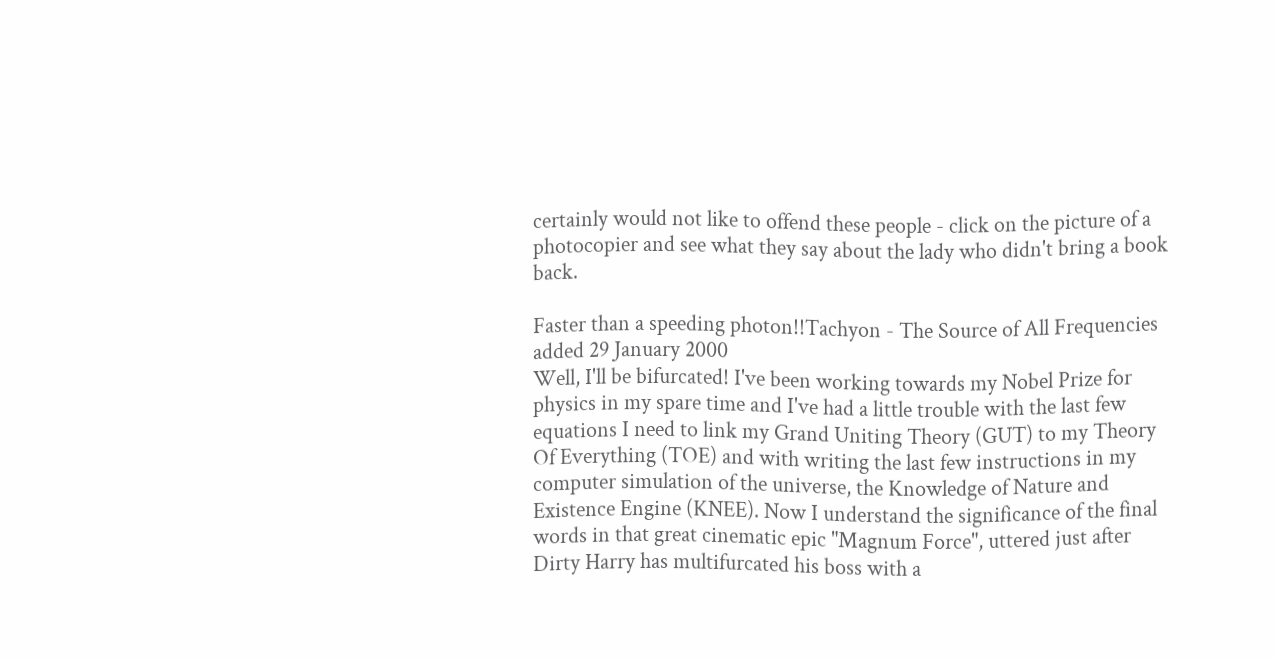certainly would not like to offend these people - click on the picture of a photocopier and see what they say about the lady who didn't bring a book back.

Faster than a speeding photon!!Tachyon - The Source of All Frequencies added 29 January 2000
Well, I'll be bifurcated! I've been working towards my Nobel Prize for physics in my spare time and I've had a little trouble with the last few equations I need to link my Grand Uniting Theory (GUT) to my Theory Of Everything (TOE) and with writing the last few instructions in my computer simulation of the universe, the Knowledge of Nature and Existence Engine (KNEE). Now I understand the significance of the final words in that great cinematic epic "Magnum Force", uttered just after Dirty Harry has multifurcated his boss with a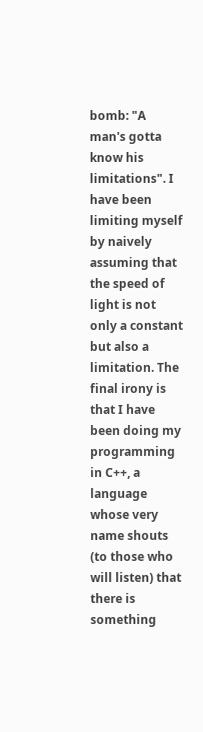bomb: "A man's gotta know his limitations". I have been limiting myself by naively assuming that the speed of light is not only a constant but also a limitation. The final irony is that I have been doing my programming in C++, a language whose very name shouts (to those who will listen) that there is something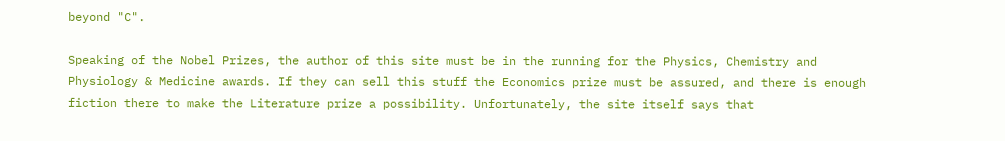beyond "C".

Speaking of the Nobel Prizes, the author of this site must be in the running for the Physics, Chemistry and Physiology & Medicine awards. If they can sell this stuff the Economics prize must be assured, and there is enough fiction there to make the Literature prize a possibility. Unfortunately, the site itself says that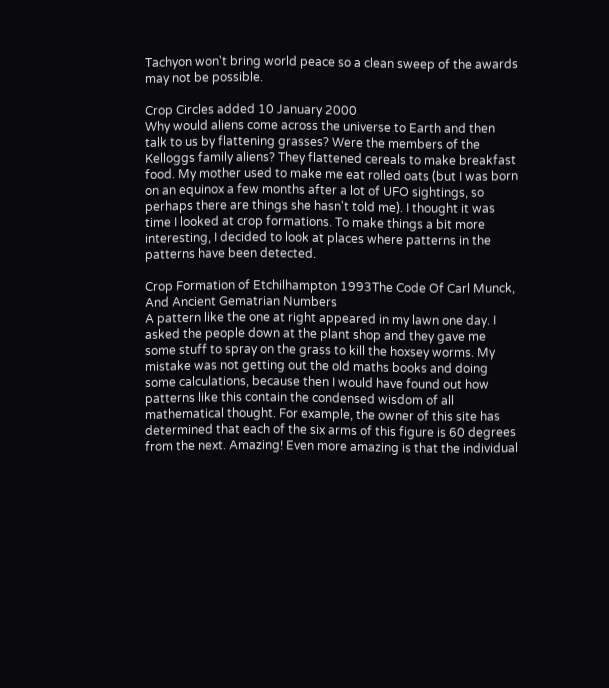Tachyon won't bring world peace so a clean sweep of the awards may not be possible.

Crop Circles added 10 January 2000
Why would aliens come across the universe to Earth and then talk to us by flattening grasses? Were the members of the Kelloggs family aliens? They flattened cereals to make breakfast food. My mother used to make me eat rolled oats (but I was born on an equinox a few months after a lot of UFO sightings, so perhaps there are things she hasn't told me). I thought it was time I looked at crop formations. To make things a bit more interesting, I decided to look at places where patterns in the patterns have been detected.

Crop Formation of Etchilhampton 1993The Code Of Carl Munck, And Ancient Gematrian Numbers
A pattern like the one at right appeared in my lawn one day. I asked the people down at the plant shop and they gave me some stuff to spray on the grass to kill the hoxsey worms. My mistake was not getting out the old maths books and doing some calculations, because then I would have found out how patterns like this contain the condensed wisdom of all mathematical thought. For example, the owner of this site has determined that each of the six arms of this figure is 60 degrees from the next. Amazing! Even more amazing is that the individual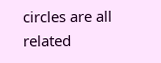circles are all related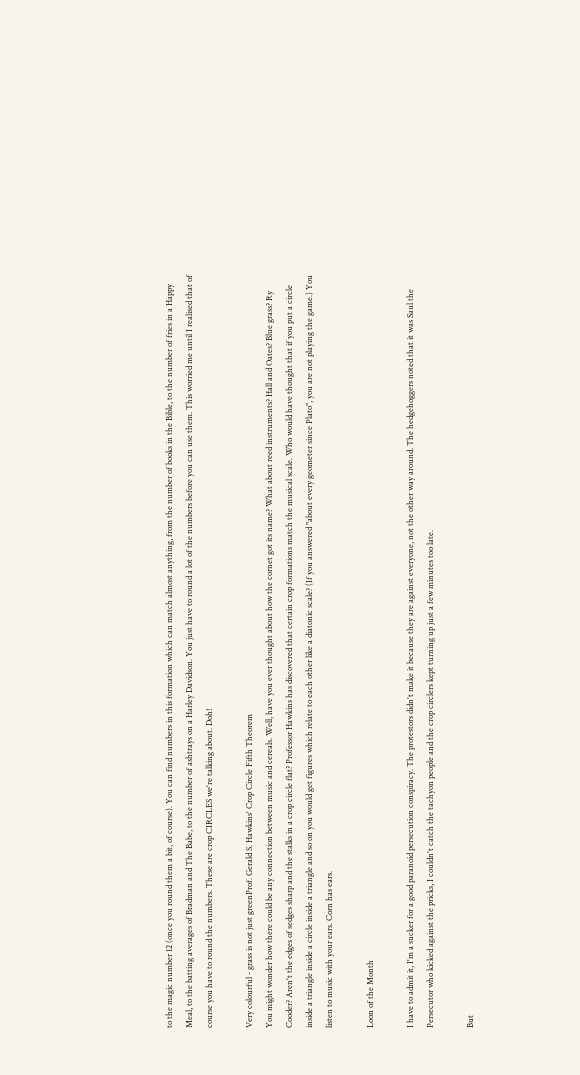to the magic number 12 (once you round them a bit, of course). You can find numbers in this formation which can match almost anything, from the number of books in the Bible, to the number of fries in a Happy Meal, to the batting averages of Bradman and The Babe, to the number of ashtrays on a Harley Davidson. You just have to round a lot of the numbers before you can use them. This worried me until I realised that of course you have to round the numbers. These are crop CIRCLES we're talking about. Doh!

Very colourful - grass is not just greenProf. Gerald S. Hawkins' Crop Circle Fifth Theorem
You might wonder how there could be any connection between music and cereals. Well, have you ever thought about how the cornet got its name? What about reed instruments? Hall and Oates? Blue grass? Ry Cooder? Aren't the edges of sedges sharp and the stalks in a crop circle flat? Professor Hawkins has discovered that certain crop formations match the musical scale. Who would have thought that if you put a circle inside a triangle inside a circle inside a triangle and so on you would get figures which relate to each other like a diatonic scale? (If you answered "about every geometer since Plato", you are not playing the game.) You listen to music with your ears. Corn has ears.

Loon of the Month

I have to admit it, I'm a sucker for a good paranoid persecution conspiracy. The protestors didn't make it because they are against everyone, not the other way around. The hedgehoggers noted that it was Saul the Persecutor who kicked against the pricks, I couldn't catch the tachyon people and the crop circlers kept turning up just a few minutes too late.

But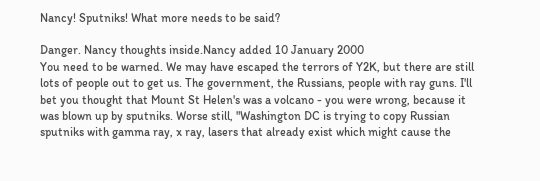Nancy! Sputniks! What more needs to be said?

Danger. Nancy thoughts inside.Nancy added 10 January 2000
You need to be warned. We may have escaped the terrors of Y2K, but there are still lots of people out to get us. The government, the Russians, people with ray guns. I'll bet you thought that Mount St Helen's was a volcano - you were wrong, because it was blown up by sputniks. Worse still, "Washington DC is trying to copy Russian sputniks with gamma ray, x ray, lasers that already exist which might cause the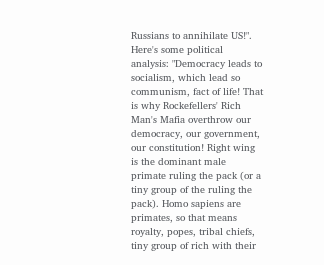Russians to annihilate US!". Here's some political analysis: "Democracy leads to socialism, which lead so communism, fact of life! That is why Rockefellers' Rich Man's Mafia overthrow our democracy, our government, our constitution! Right wing is the dominant male primate ruling the pack (or a tiny group of the ruling the pack). Homo sapiens are primates, so that means royalty, popes, tribal chiefs, tiny group of rich with their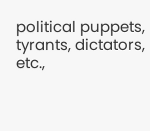political puppets, tyrants, dictators, etc.,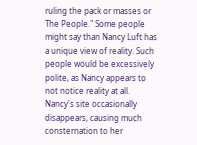ruling the pack or masses or The People." Some people might say than Nancy Luft has a unique view of reality. Such people would be excessively polite, as Nancy appears to not notice reality at all.
Nancy's site occasionally disappears, causing much consternation to her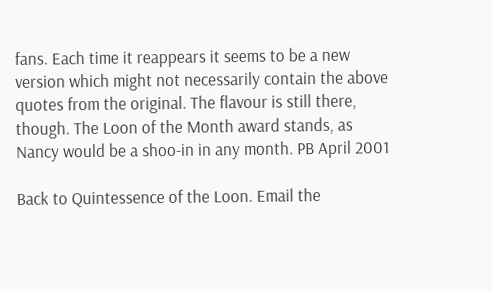fans. Each time it reappears it seems to be a new version which might not necessarily contain the above quotes from the original. The flavour is still there, though. The Loon of the Month award stands, as Nancy would be a shoo-in in any month. PB April 2001

Back to Quintessence of the Loon. Email the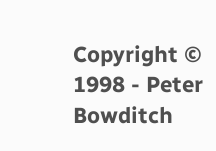Copyright © 1998 - Peter Bowditch